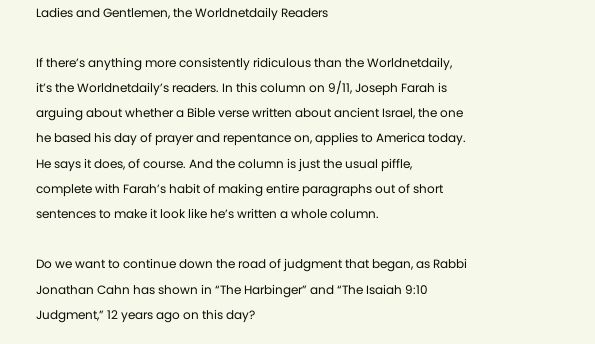Ladies and Gentlemen, the Worldnetdaily Readers

If there’s anything more consistently ridiculous than the Worldnetdaily, it’s the Worldnetdaily’s readers. In this column on 9/11, Joseph Farah is arguing about whether a Bible verse written about ancient Israel, the one he based his day of prayer and repentance on, applies to America today. He says it does, of course. And the column is just the usual piffle, complete with Farah’s habit of making entire paragraphs out of short sentences to make it look like he’s written a whole column.

Do we want to continue down the road of judgment that began, as Rabbi Jonathan Cahn has shown in “The Harbinger” and “The Isaiah 9:10 Judgment,” 12 years ago on this day?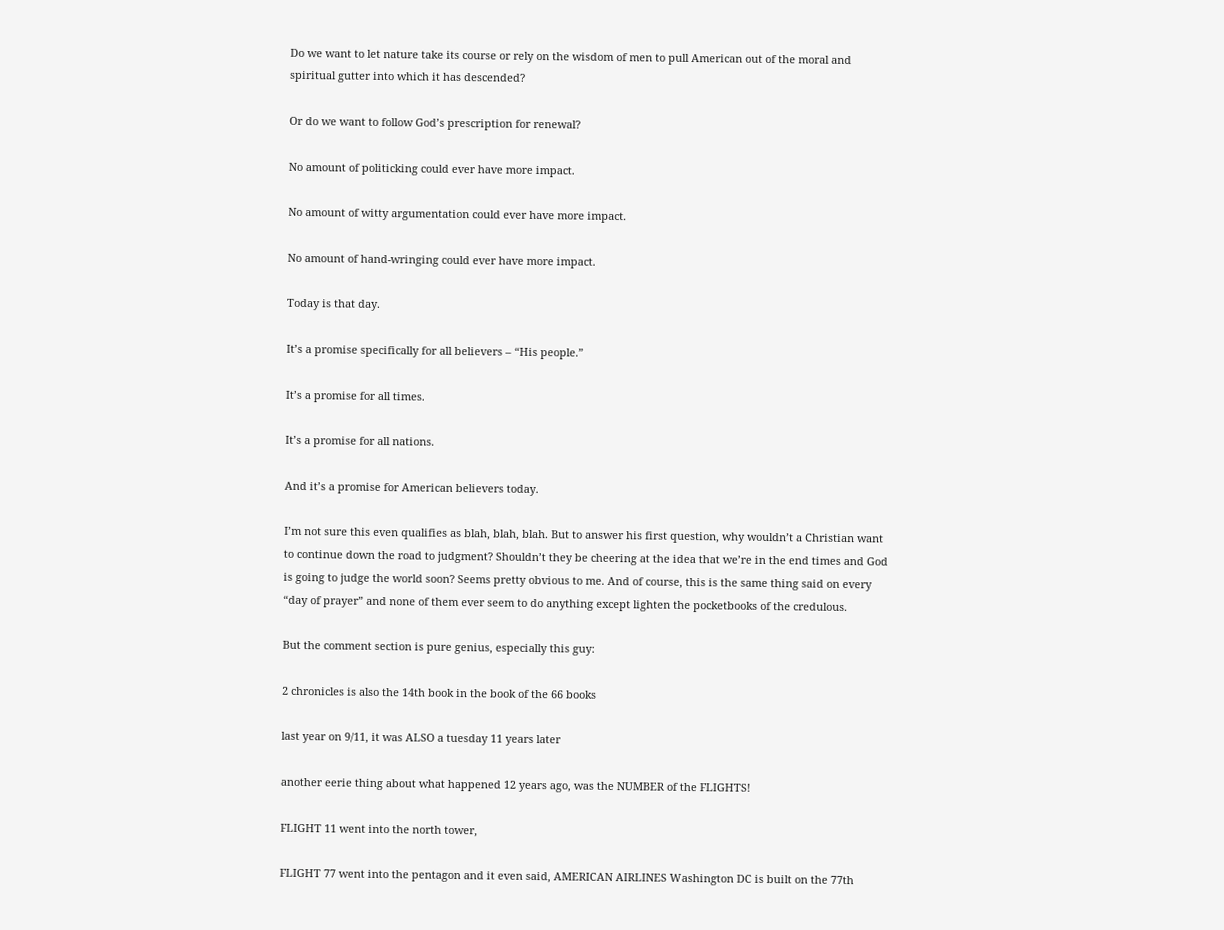Do we want to let nature take its course or rely on the wisdom of men to pull American out of the moral and spiritual gutter into which it has descended?

Or do we want to follow God’s prescription for renewal?

No amount of politicking could ever have more impact.

No amount of witty argumentation could ever have more impact.

No amount of hand-wringing could ever have more impact.

Today is that day.

It’s a promise specifically for all believers – “His people.”

It’s a promise for all times.

It’s a promise for all nations.

And it’s a promise for American believers today.

I’m not sure this even qualifies as blah, blah, blah. But to answer his first question, why wouldn’t a Christian want to continue down the road to judgment? Shouldn’t they be cheering at the idea that we’re in the end times and God is going to judge the world soon? Seems pretty obvious to me. And of course, this is the same thing said on every “day of prayer” and none of them ever seem to do anything except lighten the pocketbooks of the credulous.

But the comment section is pure genius, especially this guy:

2 chronicles is also the 14th book in the book of the 66 books

last year on 9/11, it was ALSO a tuesday 11 years later

another eerie thing about what happened 12 years ago, was the NUMBER of the FLIGHTS!

FLIGHT 11 went into the north tower,

FLIGHT 77 went into the pentagon and it even said, AMERICAN AIRLINES Washington DC is built on the 77th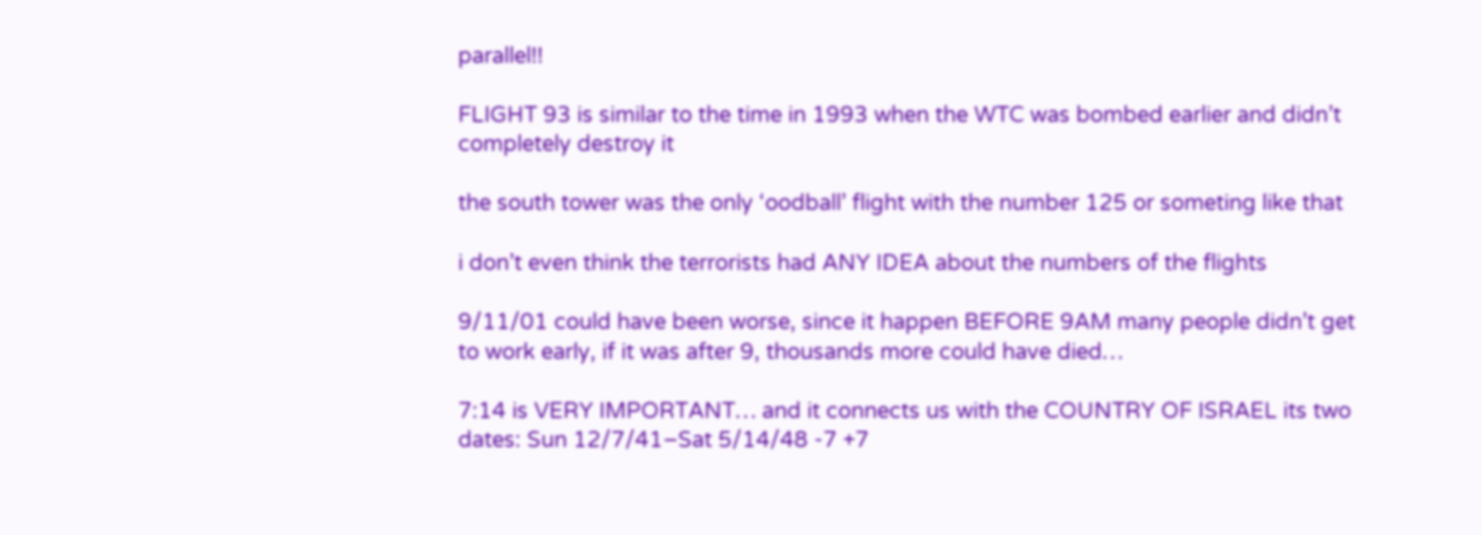parallel!!

FLIGHT 93 is similar to the time in 1993 when the WTC was bombed earlier and didn’t completely destroy it

the south tower was the only ‘oodball’ flight with the number 125 or someting like that

i don’t even think the terrorists had ANY IDEA about the numbers of the flights

9/11/01 could have been worse, since it happen BEFORE 9AM many people didn’t get to work early, if it was after 9, thousands more could have died…

7:14 is VERY IMPORTANT… and it connects us with the COUNTRY OF ISRAEL its two dates: Sun 12/7/41–Sat 5/14/48 -7 +7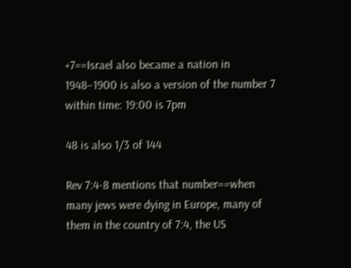+7==Israel also became a nation in 1948–1900 is also a version of the number 7 within time: 19:00 is 7pm

48 is also 1/3 of 144

Rev 7:4-8 mentions that number==when many jews were dying in Europe, many of them in the country of 7:4, the US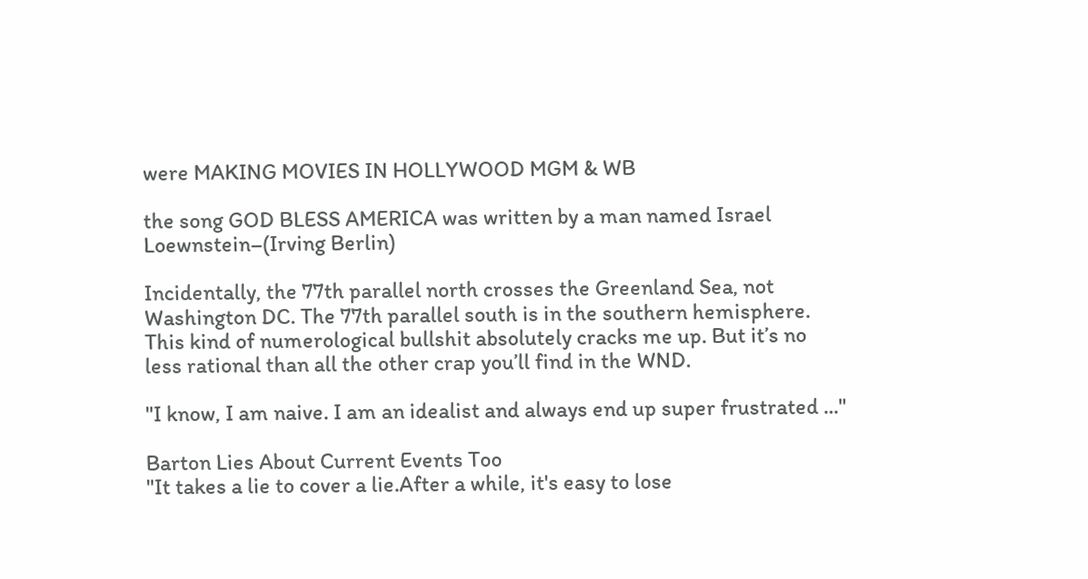were MAKING MOVIES IN HOLLYWOOD MGM & WB

the song GOD BLESS AMERICA was written by a man named Israel Loewnstein–(Irving Berlin)

Incidentally, the 77th parallel north crosses the Greenland Sea, not Washington DC. The 77th parallel south is in the southern hemisphere. This kind of numerological bullshit absolutely cracks me up. But it’s no less rational than all the other crap you’ll find in the WND.

"I know, I am naive. I am an idealist and always end up super frustrated ..."

Barton Lies About Current Events Too
"It takes a lie to cover a lie.After a while, it's easy to lose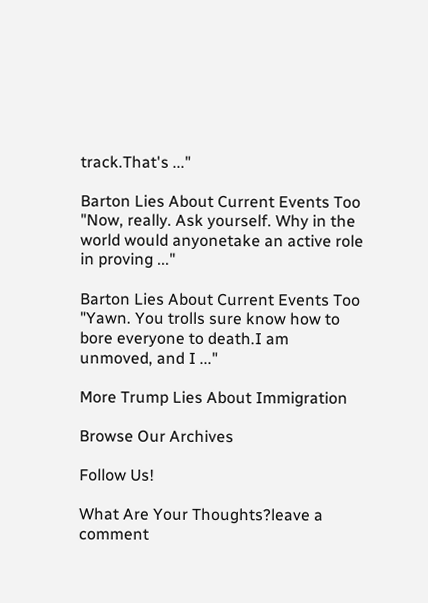track.That's ..."

Barton Lies About Current Events Too
"Now, really. Ask yourself. Why in the world would anyonetake an active role in proving ..."

Barton Lies About Current Events Too
"Yawn. You trolls sure know how to bore everyone to death.I am unmoved, and I ..."

More Trump Lies About Immigration

Browse Our Archives

Follow Us!

What Are Your Thoughts?leave a comment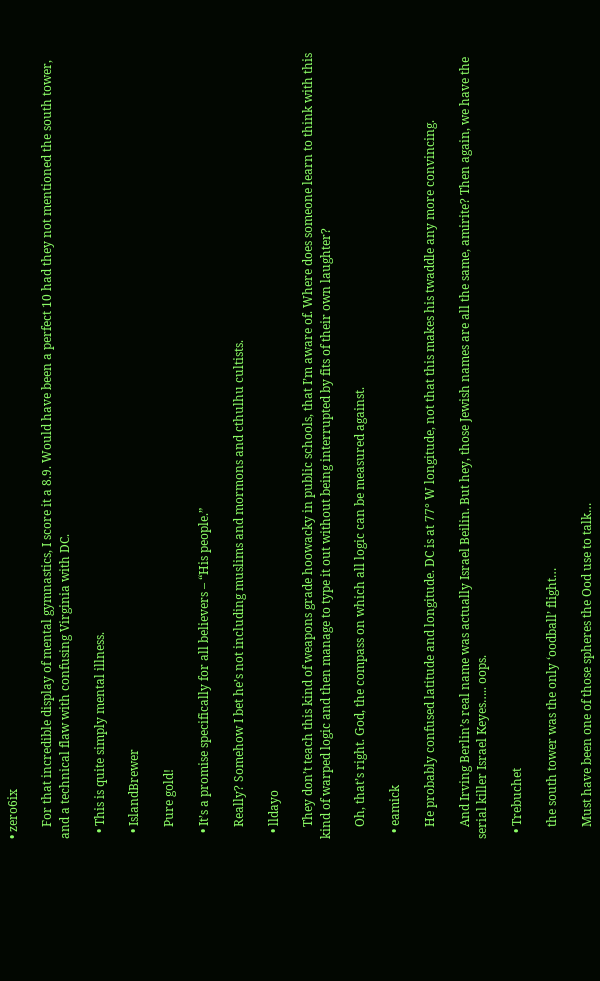• zero6ix

    For that incredible display of mental gymnastics, I score it a 8.9. Would have been a perfect 10 had they not mentioned the south tower, and a technical flaw with confusing Virginia with DC.

  • This is quite simply mental illness.

  • IslandBrewer

    Pure gold!

  • It’s a promise specifically for all believers – “His people.”

    Really? Somehow I bet he’s not including muslims and mormons and cthulhu cultists.

  • lldayo

    They don’t teach this kind of weapons grade hoowacky in public schools, that I’m aware of. Where does someone learn to think with this kind of warped logic and then manage to type it out without being interrupted by fits of their own laughter?

    Oh, that’s right. God, the compass on which all logic can be measured against.

  • eamick

    He probably confused latitude and longitude. DC is at 77° W longitude, not that this makes his twaddle any more convincing.

    And Irving Berlin’s real name was actually Israel Beilin. But hey, those Jewish names are all the same, amirite? Then again, we have the serial killer Israel Keyes….. oops.

  • Trebuchet

    the south tower was the only ‘oodball’ flight…

    Must have been one of those spheres the Ood use to talk…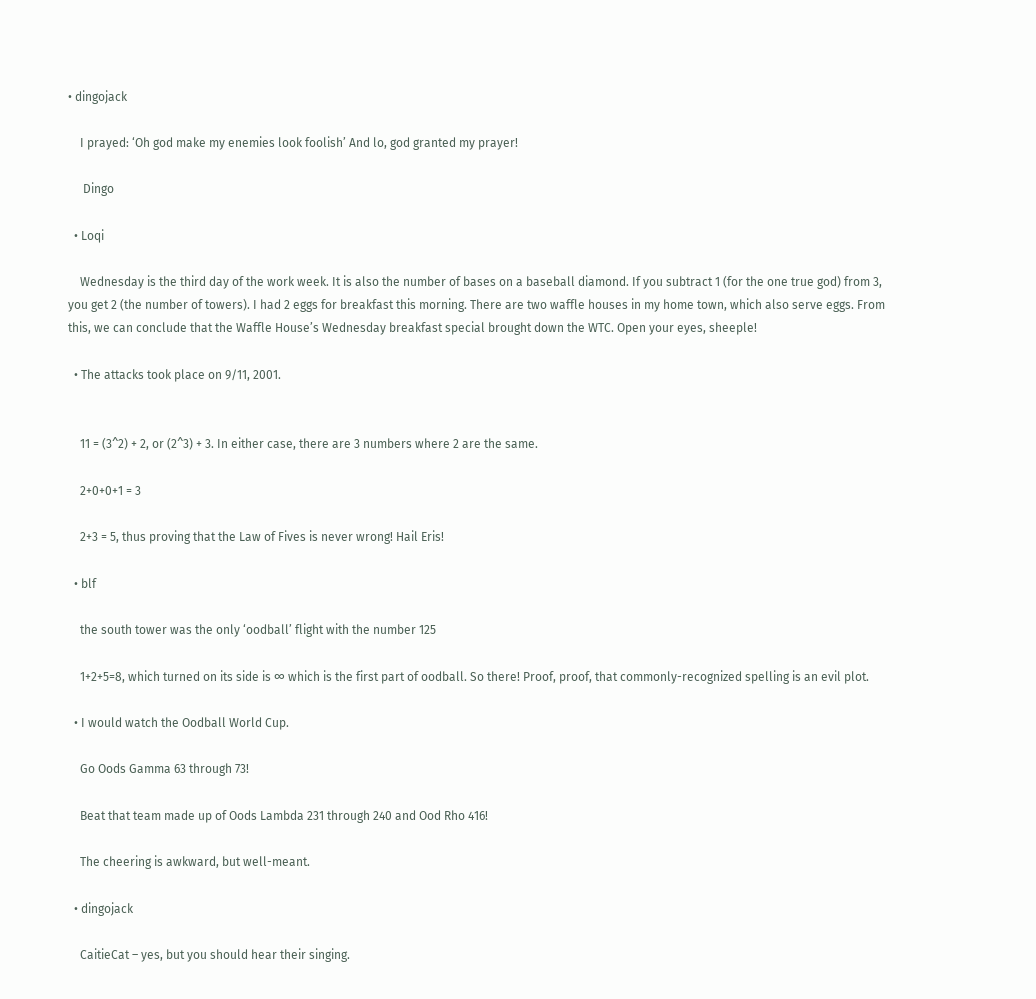• dingojack

    I prayed: ‘Oh god make my enemies look foolish’ And lo, god granted my prayer!

     Dingo

  • Loqi

    Wednesday is the third day of the work week. It is also the number of bases on a baseball diamond. If you subtract 1 (for the one true god) from 3, you get 2 (the number of towers). I had 2 eggs for breakfast this morning. There are two waffle houses in my home town, which also serve eggs. From this, we can conclude that the Waffle House’s Wednesday breakfast special brought down the WTC. Open your eyes, sheeple!

  • The attacks took place on 9/11, 2001.


    11 = (3^2) + 2, or (2^3) + 3. In either case, there are 3 numbers where 2 are the same.

    2+0+0+1 = 3

    2+3 = 5, thus proving that the Law of Fives is never wrong! Hail Eris!

  • blf

    the south tower was the only ‘oodball’ flight with the number 125

    1+2+5=8, which turned on its side is ∞ which is the first part of oodball. So there! Proof, proof, that commonly-recognized spelling is an evil plot.

  • I would watch the Oodball World Cup.

    Go Oods Gamma 63 through 73!

    Beat that team made up of Oods Lambda 231 through 240 and Ood Rho 416!

    The cheering is awkward, but well-meant.

  • dingojack

    CaitieCat – yes, but you should hear their singing.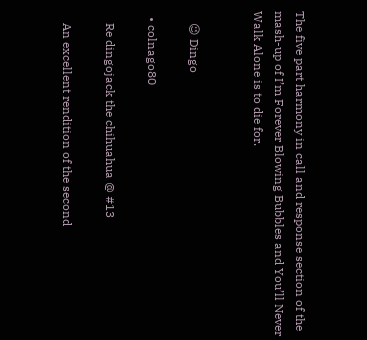The five part harmony in call and response section of the mash-up of I’m Forever Blowing Bubbles and You’ll Never Walk Alone is to die for.


    😉 Dingo

  • colnago80

    Re dingojack the chihuahua @ #13

    An excellent rendition of the second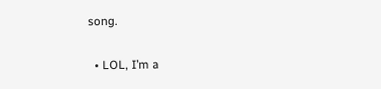song.

  • LOL, I’m a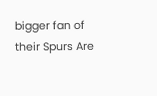bigger fan of their Spurs Are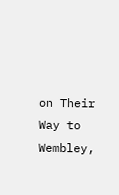on Their Way to Wembley,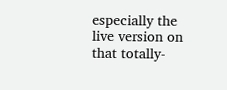especially the live version on that totally-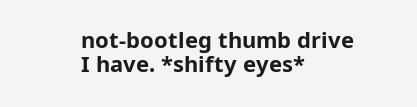not-bootleg thumb drive I have. *shifty eyes*